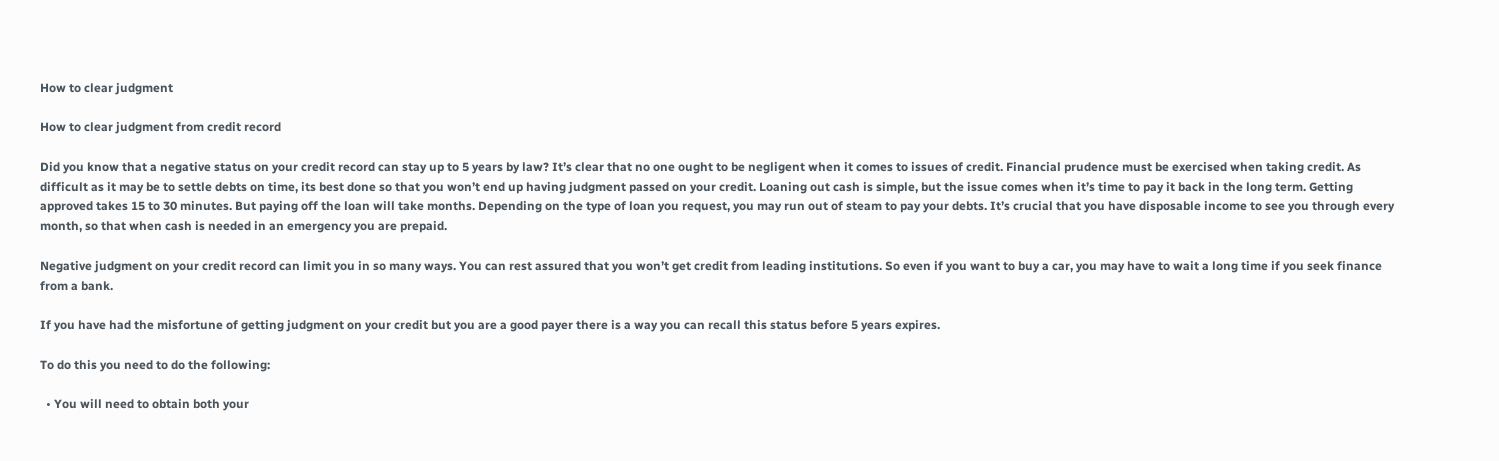How to clear judgment

How to clear judgment from credit record

Did you know that a negative status on your credit record can stay up to 5 years by law? It’s clear that no one ought to be negligent when it comes to issues of credit. Financial prudence must be exercised when taking credit. As difficult as it may be to settle debts on time, its best done so that you won’t end up having judgment passed on your credit. Loaning out cash is simple, but the issue comes when it’s time to pay it back in the long term. Getting approved takes 15 to 30 minutes. But paying off the loan will take months. Depending on the type of loan you request, you may run out of steam to pay your debts. It’s crucial that you have disposable income to see you through every month, so that when cash is needed in an emergency you are prepaid.

Negative judgment on your credit record can limit you in so many ways. You can rest assured that you won’t get credit from leading institutions. So even if you want to buy a car, you may have to wait a long time if you seek finance from a bank.

If you have had the misfortune of getting judgment on your credit but you are a good payer there is a way you can recall this status before 5 years expires.

To do this you need to do the following:

  • You will need to obtain both your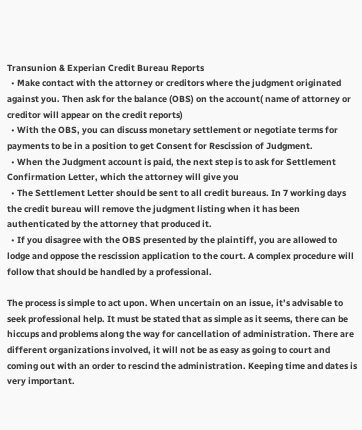Transunion & Experian Credit Bureau Reports
  • Make contact with the attorney or creditors where the judgment originated against you. Then ask for the balance (OBS) on the account( name of attorney or creditor will appear on the credit reports)
  • With the OBS, you can discuss monetary settlement or negotiate terms for payments to be in a position to get Consent for Rescission of Judgment.
  • When the Judgment account is paid, the next step is to ask for Settlement Confirmation Letter, which the attorney will give you
  • The Settlement Letter should be sent to all credit bureaus. In 7 working days the credit bureau will remove the judgment listing when it has been authenticated by the attorney that produced it.
  • If you disagree with the OBS presented by the plaintiff, you are allowed to lodge and oppose the rescission application to the court. A complex procedure will follow that should be handled by a professional.

The process is simple to act upon. When uncertain on an issue, it’s advisable to seek professional help. It must be stated that as simple as it seems, there can be hiccups and problems along the way for cancellation of administration. There are different organizations involved, it will not be as easy as going to court and coming out with an order to rescind the administration. Keeping time and dates is very important.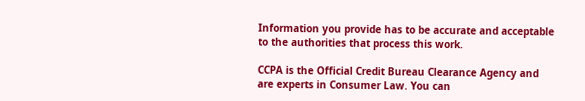Information you provide has to be accurate and acceptable to the authorities that process this work.

CCPA is the Official Credit Bureau Clearance Agency and are experts in Consumer Law. You can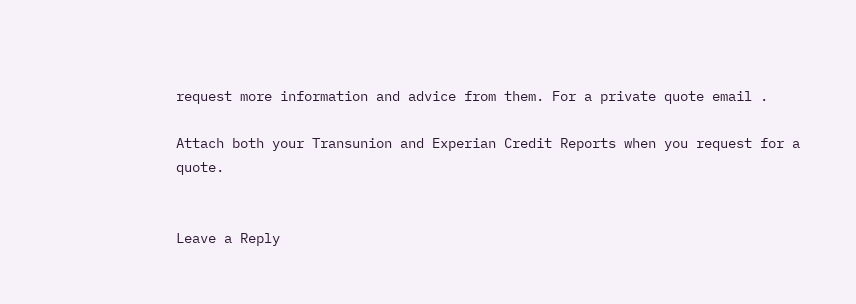request more information and advice from them. For a private quote email .

Attach both your Transunion and Experian Credit Reports when you request for a quote.


Leave a Reply